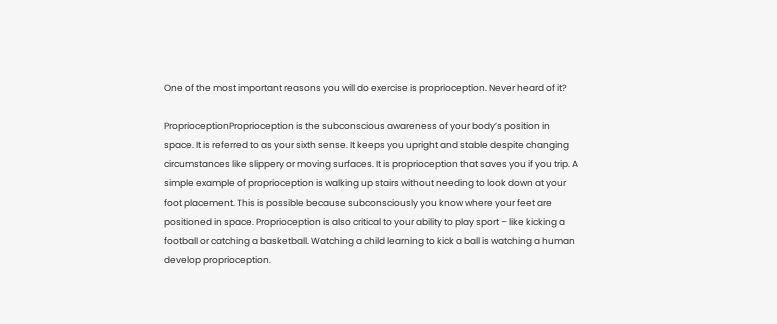One of the most important reasons you will do exercise is proprioception. Never heard of it?

ProprioceptionProprioception is the subconscious awareness of your body’s position in space. It is referred to as your sixth sense. It keeps you upright and stable despite changing circumstances like slippery or moving surfaces. It is proprioception that saves you if you trip. A simple example of proprioception is walking up stairs without needing to look down at your foot placement. This is possible because subconsciously you know where your feet are positioned in space. Proprioception is also critical to your ability to play sport – like kicking a football or catching a basketball. Watching a child learning to kick a ball is watching a human develop proprioception.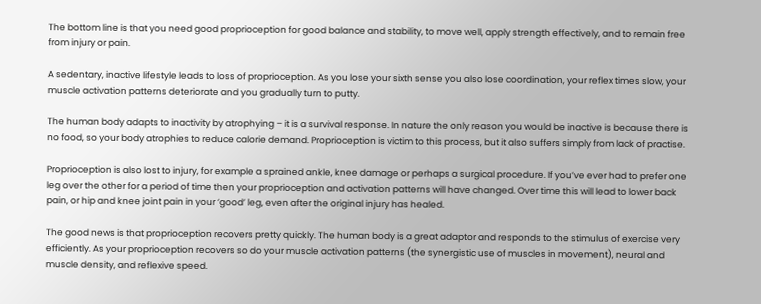The bottom line is that you need good proprioception for good balance and stability, to move well, apply strength effectively, and to remain free from injury or pain.

A sedentary, inactive lifestyle leads to loss of proprioception. As you lose your sixth sense you also lose coordination, your reflex times slow, your muscle activation patterns deteriorate and you gradually turn to putty.

The human body adapts to inactivity by atrophying – it is a survival response. In nature the only reason you would be inactive is because there is no food, so your body atrophies to reduce calorie demand. Proprioception is victim to this process, but it also suffers simply from lack of practise.

Proprioception is also lost to injury, for example a sprained ankle, knee damage or perhaps a surgical procedure. If you’ve ever had to prefer one leg over the other for a period of time then your proprioception and activation patterns will have changed. Over time this will lead to lower back pain, or hip and knee joint pain in your ‘good’ leg, even after the original injury has healed.

The good news is that proprioception recovers pretty quickly. The human body is a great adaptor and responds to the stimulus of exercise very efficiently. As your proprioception recovers so do your muscle activation patterns (the synergistic use of muscles in movement), neural and muscle density, and reflexive speed.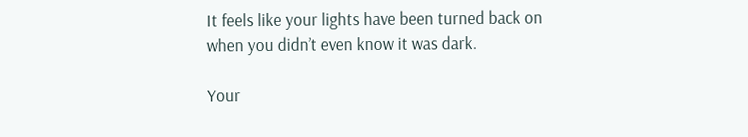It feels like your lights have been turned back on when you didn’t even know it was dark.

Your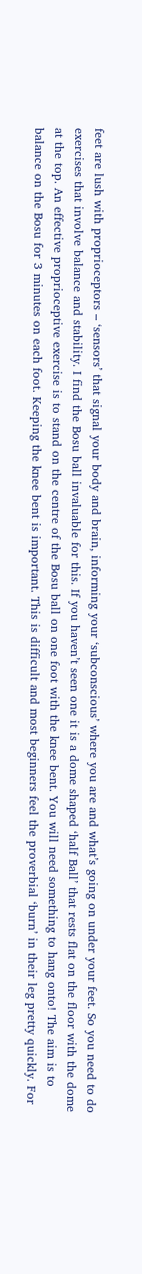feet are lush with proprioceptors – ‘sensors’ that signal your body and brain, informing your ‘subconscious’ where you are and what’s going on under your feet. So you need to do exercises that involve balance and stability. I find the Bosu ball invaluable for this. If you haven’t seen one it is a dome shaped ‘half Ball’ that rests flat on the floor with the dome at the top. An effective proprioceptive exercise is to stand on the centre of the Bosu ball on one foot with the knee bent. You will need something to hang onto! The aim is to balance on the Bosu for 3 minutes on each foot. Keeping the knee bent is important. This is difficult and most beginners feel the proverbial ‘burn’ in their leg pretty quickly. For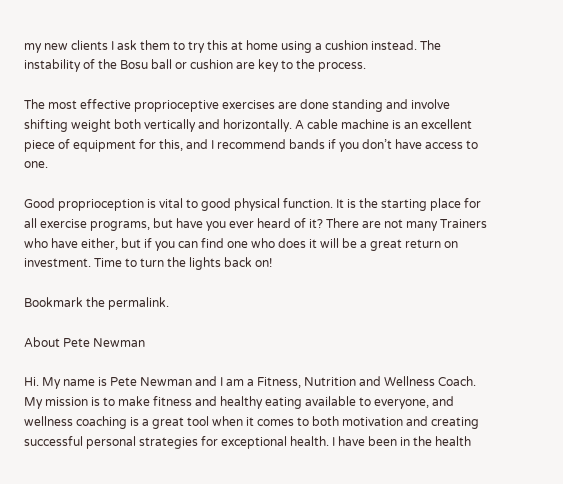my new clients I ask them to try this at home using a cushion instead. The instability of the Bosu ball or cushion are key to the process.

The most effective proprioceptive exercises are done standing and involve shifting weight both vertically and horizontally. A cable machine is an excellent piece of equipment for this, and I recommend bands if you don’t have access to one.

Good proprioception is vital to good physical function. It is the starting place for all exercise programs, but have you ever heard of it? There are not many Trainers who have either, but if you can find one who does it will be a great return on investment. Time to turn the lights back on!

Bookmark the permalink.

About Pete Newman

Hi. My name is Pete Newman and I am a Fitness, Nutrition and Wellness Coach. My mission is to make fitness and healthy eating available to everyone, and wellness coaching is a great tool when it comes to both motivation and creating successful personal strategies for exceptional health. I have been in the health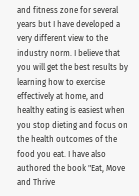and fitness zone for several years but I have developed a very different view to the industry norm. I believe that you will get the best results by learning how to exercise effectively at home, and healthy eating is easiest when you stop dieting and focus on the health outcomes of the food you eat. I have also authored the book "Eat, Move and Thrive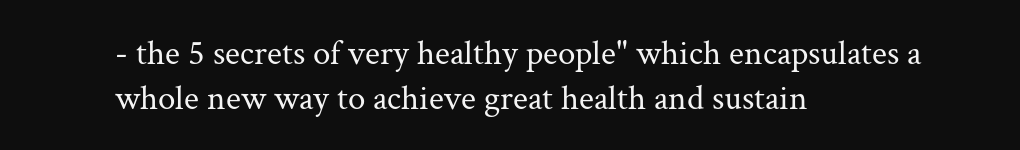- the 5 secrets of very healthy people" which encapsulates a whole new way to achieve great health and sustain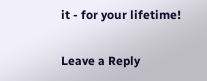it - for your lifetime!

Leave a Reply